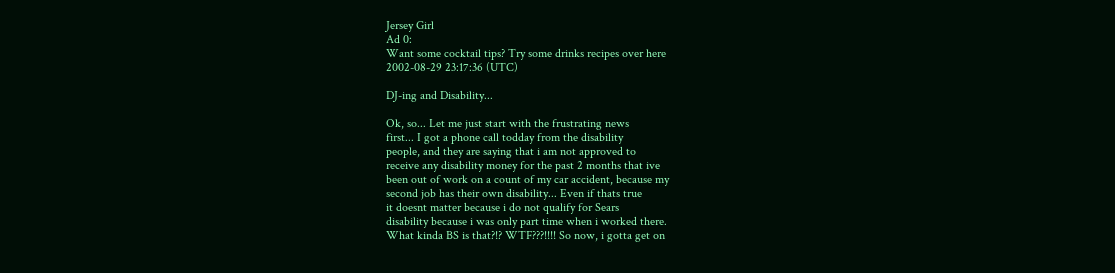Jersey Girl
Ad 0:
Want some cocktail tips? Try some drinks recipes over here
2002-08-29 23:17:36 (UTC)

DJ-ing and Disability...

Ok, so... Let me just start with the frustrating news
first... I got a phone call todday from the disability
people, and they are saying that i am not approved to
receive any disability money for the past 2 months that ive
been out of work on a count of my car accident, because my
second job has their own disability... Even if thats true
it doesnt matter because i do not qualify for Sears
disability because i was only part time when i worked there.
What kinda BS is that?!? WTF???!!!! So now, i gotta get on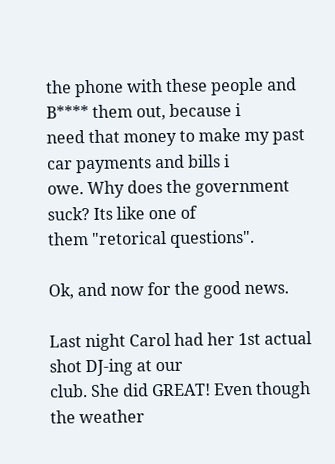the phone with these people and B**** them out, because i
need that money to make my past car payments and bills i
owe. Why does the government suck? Its like one of
them "retorical questions".

Ok, and now for the good news.

Last night Carol had her 1st actual shot DJ-ing at our
club. She did GREAT! Even though the weather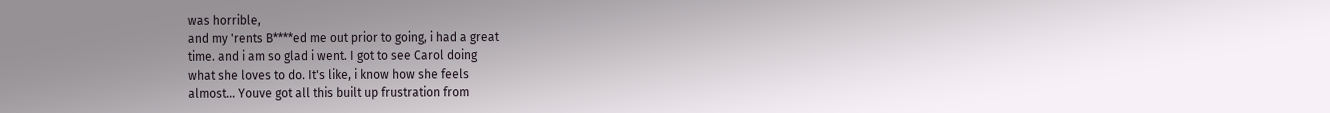was horrible,
and my 'rents B****ed me out prior to going, i had a great
time. and i am so glad i went. I got to see Carol doing
what she loves to do. It's like, i know how she feels
almost... Youve got all this built up frustration from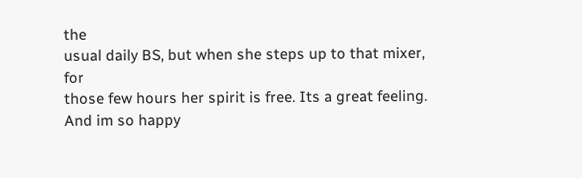the
usual daily BS, but when she steps up to that mixer, for
those few hours her spirit is free. Its a great feeling.
And im so happy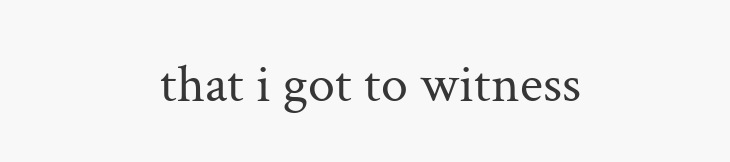that i got to witness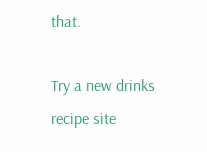that.

Try a new drinks recipe site